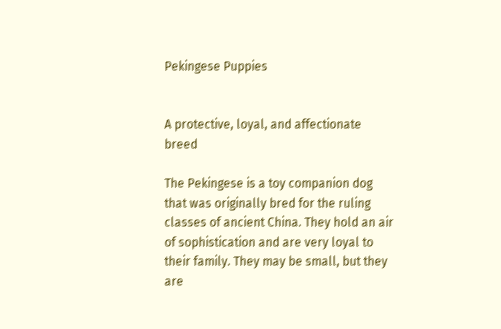Pekingese Puppies


A protective, loyal, and affectionate breed

The Pekingese is a toy companion dog that was originally bred for the ruling classes of ancient China. They hold an air of sophistication and are very loyal to their family. They may be small, but they are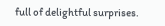full of delightful surprises.